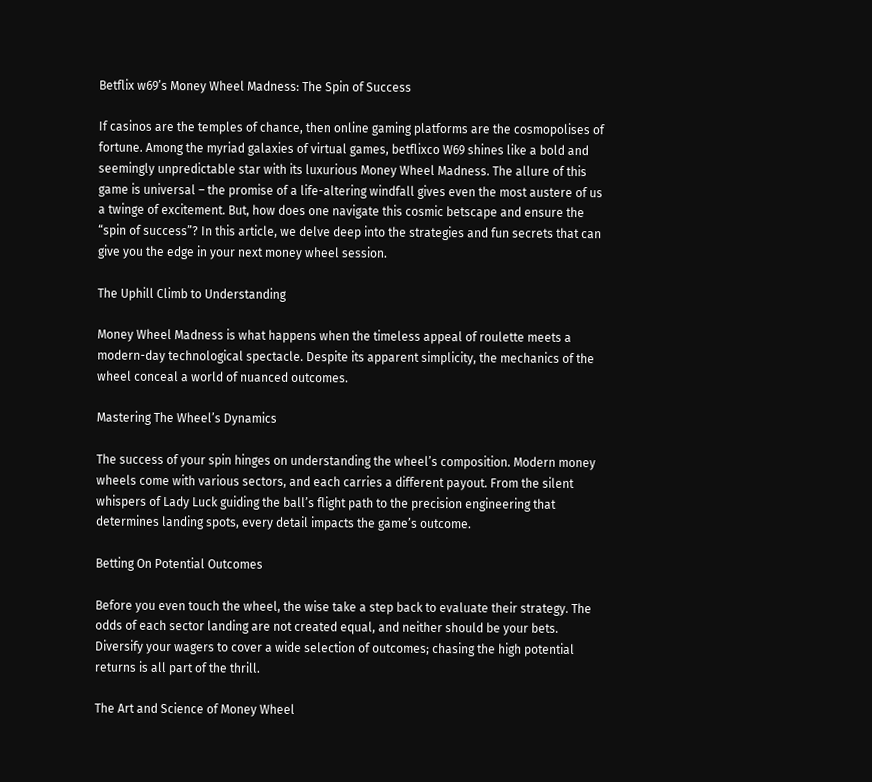Betflix w69’s Money Wheel Madness: The Spin of Success

If casinos are the temples of chance, then online gaming platforms are the cosmopolises of fortune. Among the myriad galaxies of virtual games, betflixco W69 shines like a bold and seemingly unpredictable star with its luxurious Money Wheel Madness. The allure of this game is universal – the promise of a life-altering windfall gives even the most austere of us a twinge of excitement. But, how does one navigate this cosmic betscape and ensure the “spin of success”? In this article, we delve deep into the strategies and fun secrets that can give you the edge in your next money wheel session.

The Uphill Climb to Understanding

Money Wheel Madness is what happens when the timeless appeal of roulette meets a modern-day technological spectacle. Despite its apparent simplicity, the mechanics of the wheel conceal a world of nuanced outcomes.

Mastering The Wheel’s Dynamics

The success of your spin hinges on understanding the wheel’s composition. Modern money wheels come with various sectors, and each carries a different payout. From the silent whispers of Lady Luck guiding the ball’s flight path to the precision engineering that determines landing spots, every detail impacts the game’s outcome.

Betting On Potential Outcomes

Before you even touch the wheel, the wise take a step back to evaluate their strategy. The odds of each sector landing are not created equal, and neither should be your bets. Diversify your wagers to cover a wide selection of outcomes; chasing the high potential returns is all part of the thrill.

The Art and Science of Money Wheel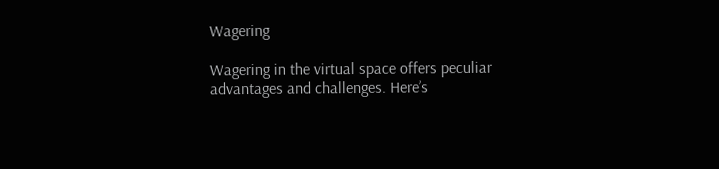Wagering

Wagering in the virtual space offers peculiar advantages and challenges. Here’s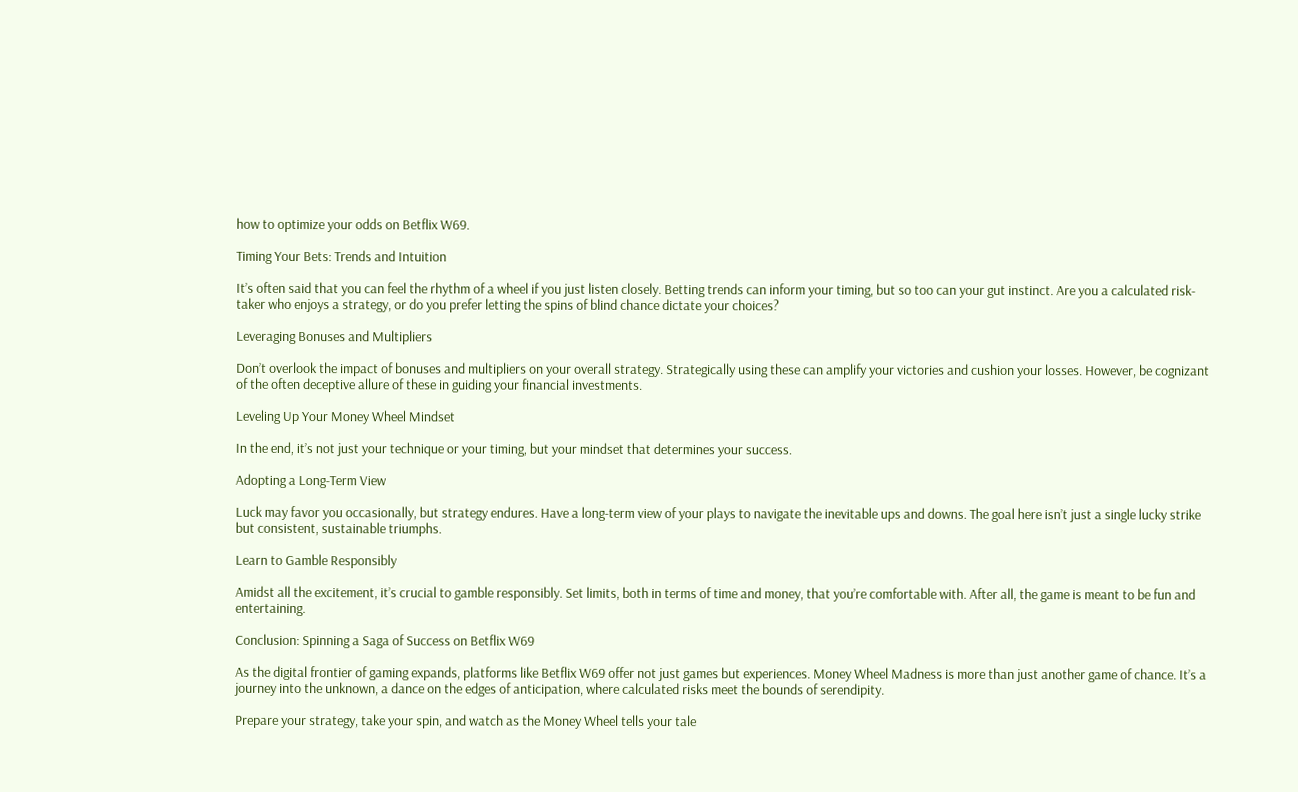how to optimize your odds on Betflix W69.

Timing Your Bets: Trends and Intuition

It’s often said that you can feel the rhythm of a wheel if you just listen closely. Betting trends can inform your timing, but so too can your gut instinct. Are you a calculated risk-taker who enjoys a strategy, or do you prefer letting the spins of blind chance dictate your choices?

Leveraging Bonuses and Multipliers

Don’t overlook the impact of bonuses and multipliers on your overall strategy. Strategically using these can amplify your victories and cushion your losses. However, be cognizant of the often deceptive allure of these in guiding your financial investments.

Leveling Up Your Money Wheel Mindset

In the end, it’s not just your technique or your timing, but your mindset that determines your success.

Adopting a Long-Term View

Luck may favor you occasionally, but strategy endures. Have a long-term view of your plays to navigate the inevitable ups and downs. The goal here isn’t just a single lucky strike but consistent, sustainable triumphs.

Learn to Gamble Responsibly

Amidst all the excitement, it’s crucial to gamble responsibly. Set limits, both in terms of time and money, that you’re comfortable with. After all, the game is meant to be fun and entertaining.

Conclusion: Spinning a Saga of Success on Betflix W69

As the digital frontier of gaming expands, platforms like Betflix W69 offer not just games but experiences. Money Wheel Madness is more than just another game of chance. It’s a journey into the unknown, a dance on the edges of anticipation, where calculated risks meet the bounds of serendipity.

Prepare your strategy, take your spin, and watch as the Money Wheel tells your tale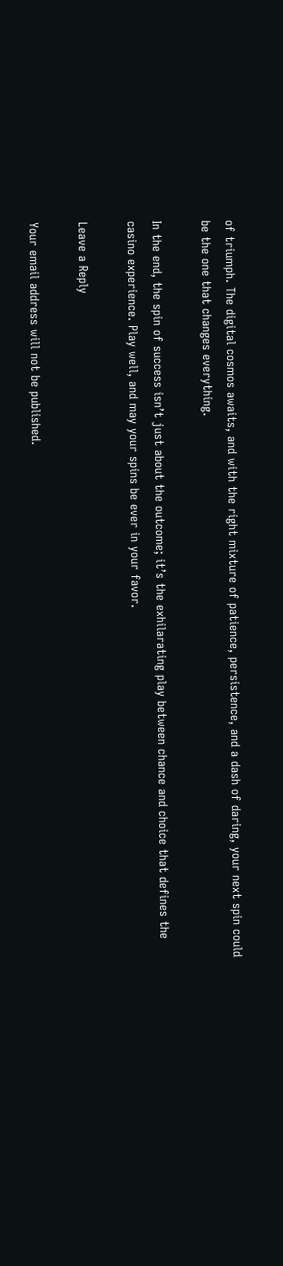of triumph. The digital cosmos awaits, and with the right mixture of patience, persistence, and a dash of daring, your next spin could be the one that changes everything.

In the end, the spin of success isn’t just about the outcome; it’s the exhilarating play between chance and choice that defines the casino experience. Play well, and may your spins be ever in your favor.

Leave a Reply

Your email address will not be published.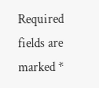Required fields are marked *